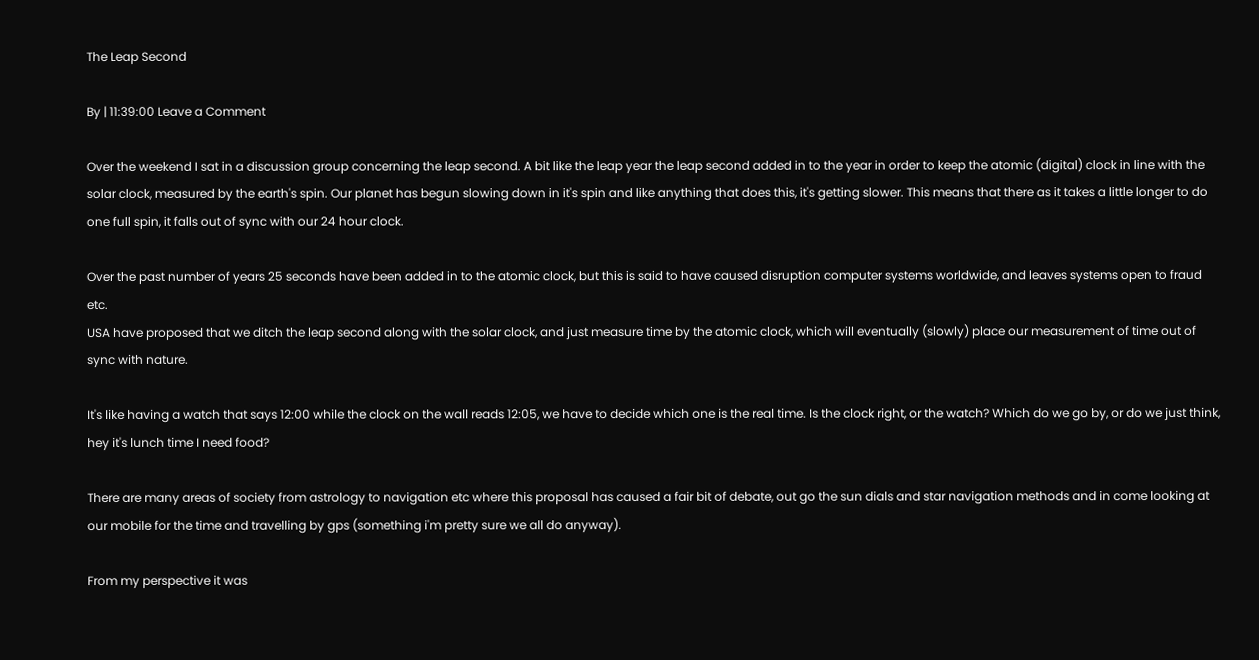The Leap Second

By | 11:39:00 Leave a Comment

Over the weekend I sat in a discussion group concerning the leap second. A bit like the leap year the leap second added in to the year in order to keep the atomic (digital) clock in line with the solar clock, measured by the earth's spin. Our planet has begun slowing down in it's spin and like anything that does this, it's getting slower. This means that there as it takes a little longer to do one full spin, it falls out of sync with our 24 hour clock.

Over the past number of years 25 seconds have been added in to the atomic clock, but this is said to have caused disruption computer systems worldwide, and leaves systems open to fraud etc.
USA have proposed that we ditch the leap second along with the solar clock, and just measure time by the atomic clock, which will eventually (slowly) place our measurement of time out of sync with nature.

It's like having a watch that says 12:00 while the clock on the wall reads 12:05, we have to decide which one is the real time. Is the clock right, or the watch? Which do we go by, or do we just think, hey it's lunch time I need food?

There are many areas of society from astrology to navigation etc where this proposal has caused a fair bit of debate, out go the sun dials and star navigation methods and in come looking at our mobile for the time and travelling by gps (something i'm pretty sure we all do anyway).

From my perspective it was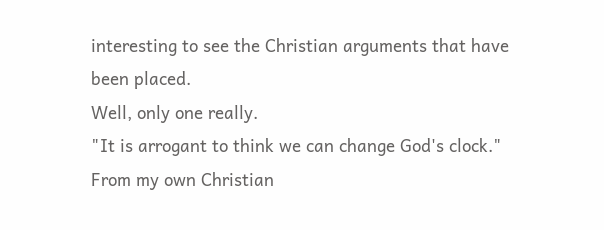interesting to see the Christian arguments that have been placed.
Well, only one really.
"It is arrogant to think we can change God's clock."
From my own Christian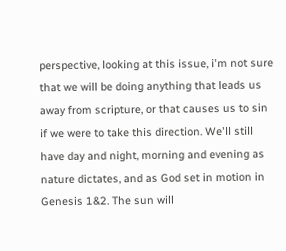perspective, looking at this issue, i'm not sure that we will be doing anything that leads us away from scripture, or that causes us to sin if we were to take this direction. We'll still have day and night, morning and evening as nature dictates, and as God set in motion in Genesis 1&2. The sun will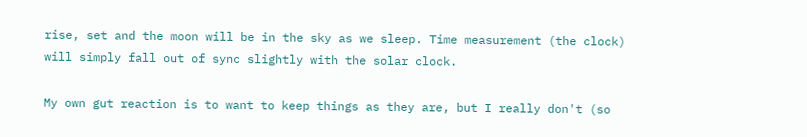rise, set and the moon will be in the sky as we sleep. Time measurement (the clock) will simply fall out of sync slightly with the solar clock.

My own gut reaction is to want to keep things as they are, but I really don't (so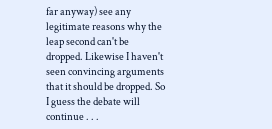far anyway) see any legitimate reasons why the leap second can't be dropped. Likewise I haven't seen convincing arguments that it should be dropped. So I guess the debate will continue . . .